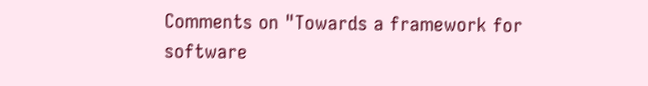Comments on "Towards a framework for software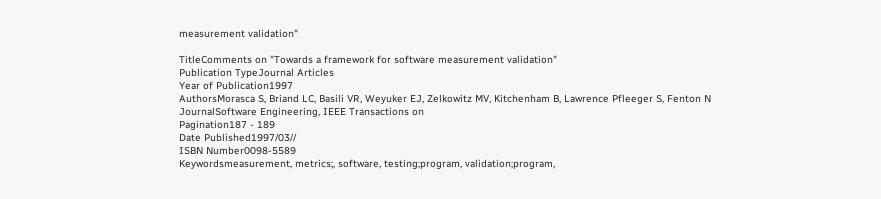measurement validation"

TitleComments on "Towards a framework for software measurement validation"
Publication TypeJournal Articles
Year of Publication1997
AuthorsMorasca S, Briand LC, Basili VR, Weyuker EJ, Zelkowitz MV, Kitchenham B, Lawrence Pfleeger S, Fenton N
JournalSoftware Engineering, IEEE Transactions on
Pagination187 - 189
Date Published1997/03//
ISBN Number0098-5589
Keywordsmeasurement, metrics;, software, testing;program, validation;program,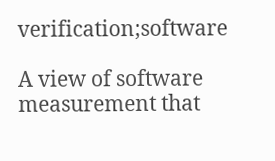verification;software

A view of software measurement that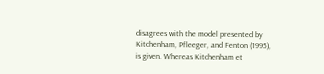disagrees with the model presented by Kitchenham, Pfleeger, and Fenton (1995), is given. Whereas Kitchenham et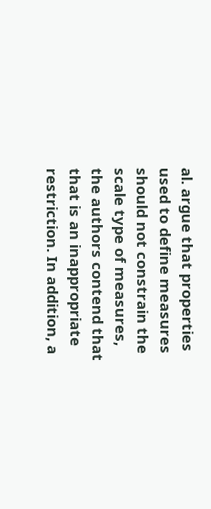al. argue that properties used to define measures should not constrain the scale type of measures, the authors contend that that is an inappropriate restriction. In addition, a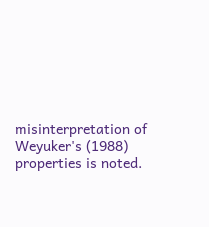misinterpretation of Weyuker's (1988) properties is noted.